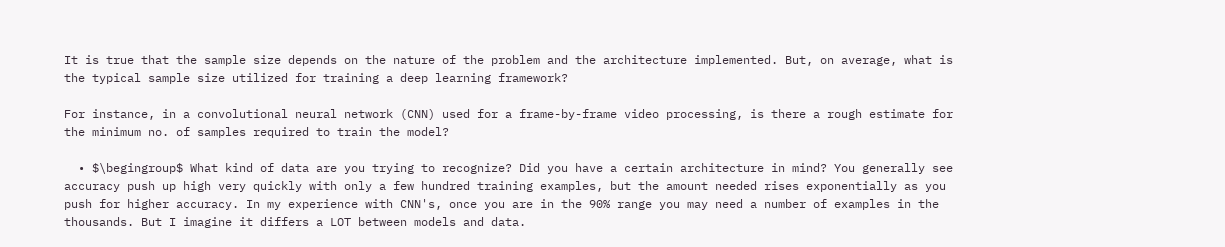It is true that the sample size depends on the nature of the problem and the architecture implemented. But, on average, what is the typical sample size utilized for training a deep learning framework?

For instance, in a convolutional neural network (CNN) used for a frame-by-frame video processing, is there a rough estimate for the minimum no. of samples required to train the model?

  • $\begingroup$ What kind of data are you trying to recognize? Did you have a certain architecture in mind? You generally see accuracy push up high very quickly with only a few hundred training examples, but the amount needed rises exponentially as you push for higher accuracy. In my experience with CNN's, once you are in the 90% range you may need a number of examples in the thousands. But I imagine it differs a LOT between models and data.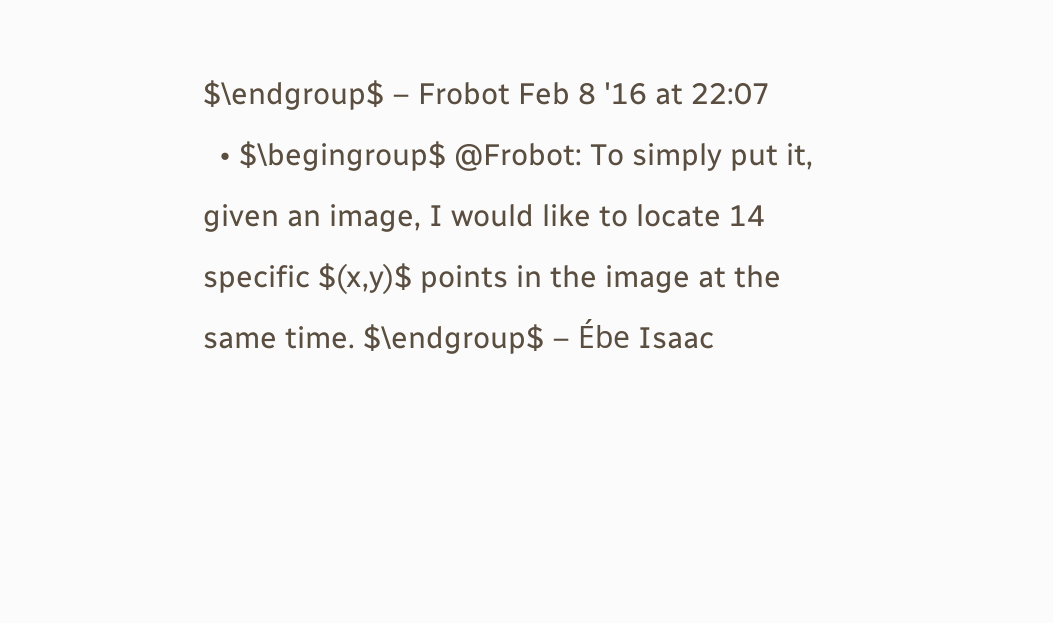$\endgroup$ – Frobot Feb 8 '16 at 22:07
  • $\begingroup$ @Frobot: To simply put it, given an image, I would like to locate 14 specific $(x,y)$ points in the image at the same time. $\endgroup$ – Ébe Isaac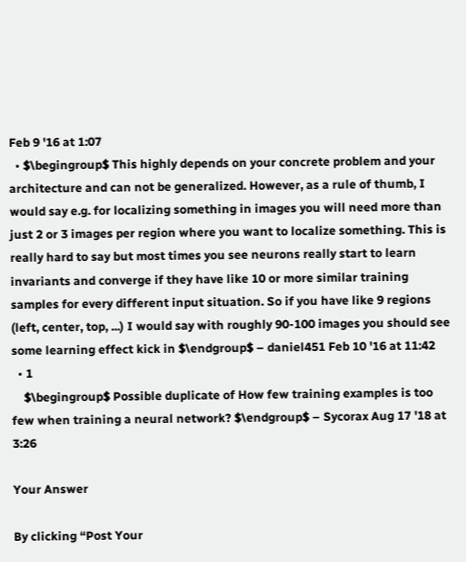Feb 9 '16 at 1:07
  • $\begingroup$ This highly depends on your concrete problem and your architecture and can not be generalized. However, as a rule of thumb, I would say e.g. for localizing something in images you will need more than just 2 or 3 images per region where you want to localize something. This is really hard to say but most times you see neurons really start to learn invariants and converge if they have like 10 or more similar training samples for every different input situation. So if you have like 9 regions (left, center, top, ...) I would say with roughly 90-100 images you should see some learning effect kick in $\endgroup$ – daniel451 Feb 10 '16 at 11:42
  • 1
    $\begingroup$ Possible duplicate of How few training examples is too few when training a neural network? $\endgroup$ – Sycorax Aug 17 '18 at 3:26

Your Answer

By clicking “Post Your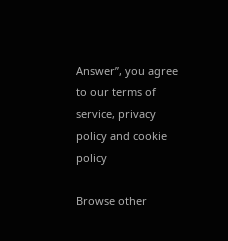Answer”, you agree to our terms of service, privacy policy and cookie policy

Browse other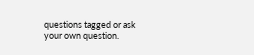questions tagged or ask your own question.